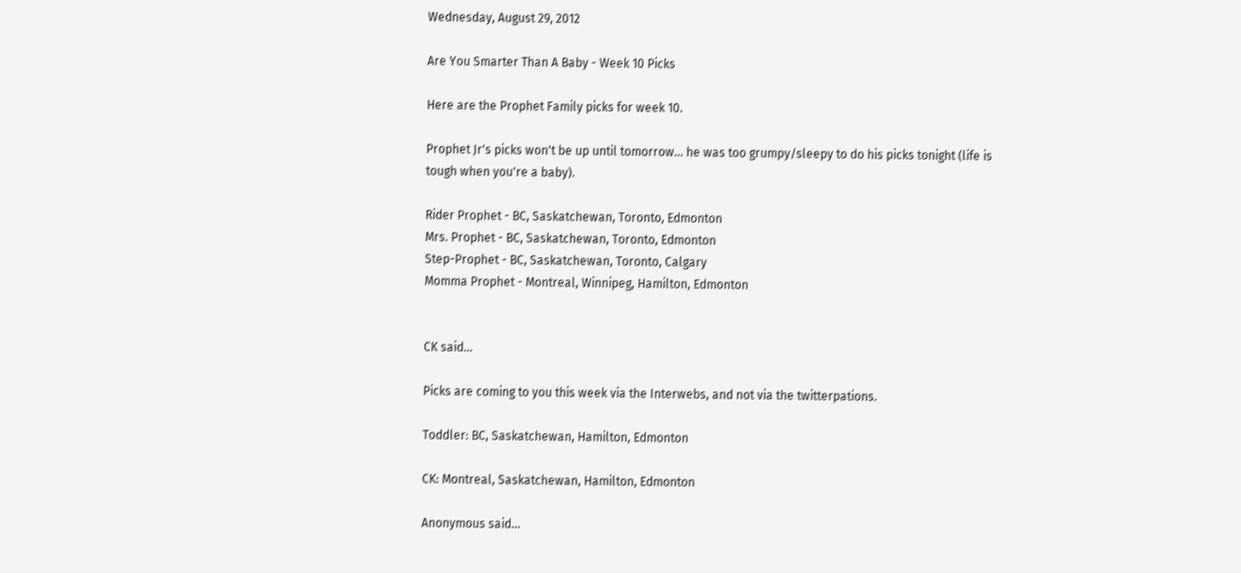Wednesday, August 29, 2012

Are You Smarter Than A Baby - Week 10 Picks

Here are the Prophet Family picks for week 10.

Prophet Jr's picks won't be up until tomorrow... he was too grumpy/sleepy to do his picks tonight (life is tough when you're a baby).

Rider Prophet - BC, Saskatchewan, Toronto, Edmonton
Mrs. Prophet - BC, Saskatchewan, Toronto, Edmonton
Step-Prophet - BC, Saskatchewan, Toronto, Calgary
Momma Prophet - Montreal, Winnipeg, Hamilton, Edmonton


CK said...

Picks are coming to you this week via the Interwebs, and not via the twitterpations.

Toddler: BC, Saskatchewan, Hamilton, Edmonton

CK: Montreal, Saskatchewan, Hamilton, Edmonton

Anonymous said...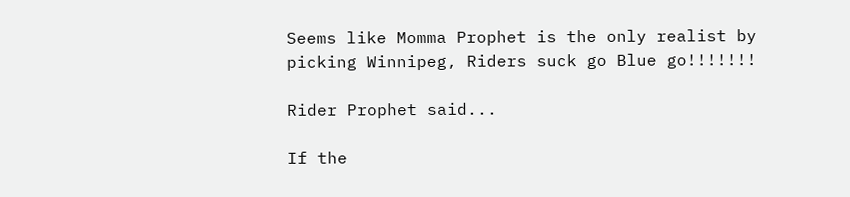Seems like Momma Prophet is the only realist by picking Winnipeg, Riders suck go Blue go!!!!!!!

Rider Prophet said...

If the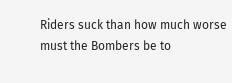Riders suck than how much worse must the Bombers be to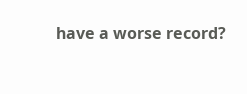have a worse record?